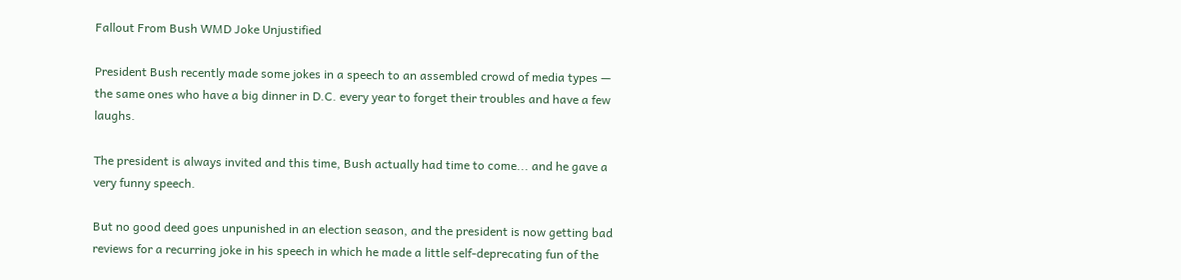Fallout From Bush WMD Joke Unjustified

President Bush recently made some jokes in a speech to an assembled crowd of media types — the same ones who have a big dinner in D.C. every year to forget their troubles and have a few laughs.

The president is always invited and this time, Bush actually had time to come... and he gave a very funny speech.

But no good deed goes unpunished in an election season, and the president is now getting bad reviews for a recurring joke in his speech in which he made a little self-deprecating fun of the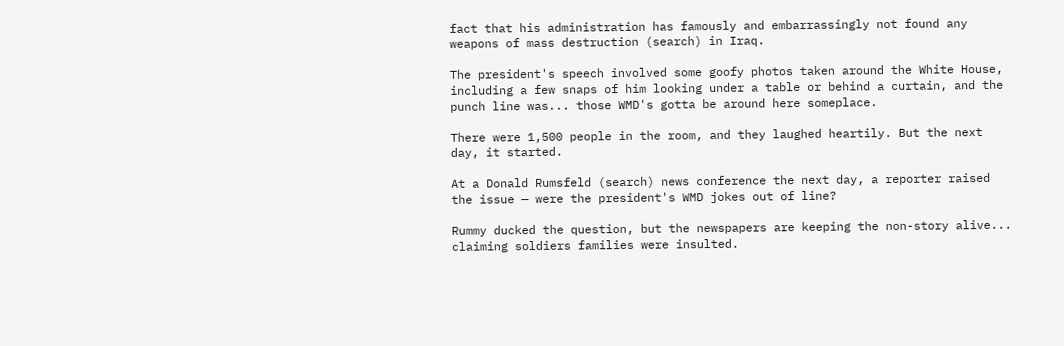fact that his administration has famously and embarrassingly not found any weapons of mass destruction (search) in Iraq.

The president's speech involved some goofy photos taken around the White House, including a few snaps of him looking under a table or behind a curtain, and the punch line was... those WMD's gotta be around here someplace.

There were 1,500 people in the room, and they laughed heartily. But the next day, it started.

At a Donald Rumsfeld (search) news conference the next day, a reporter raised the issue — were the president's WMD jokes out of line?

Rummy ducked the question, but the newspapers are keeping the non-story alive... claiming soldiers families were insulted.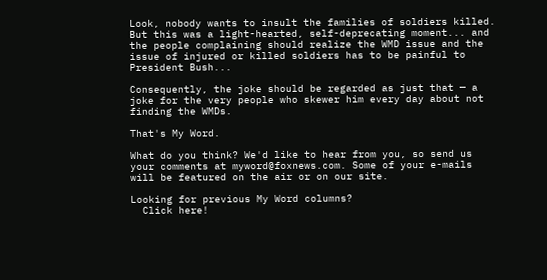Look, nobody wants to insult the families of soldiers killed. But this was a light-hearted, self-deprecating moment... and the people complaining should realize the WMD issue and the issue of injured or killed soldiers has to be painful to President Bush...

Consequently, the joke should be regarded as just that — a joke for the very people who skewer him every day about not finding the WMDs.

That's My Word.

What do you think? We'd like to hear from you, so send us your comments at myword@foxnews.com. Some of your e-mails will be featured on the air or on our site.

Looking for previous My Word columns?
  Click here!